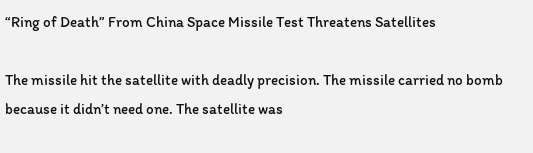“Ring of Death” From China Space Missile Test Threatens Satellites

The missile hit the satellite with deadly precision. The missile carried no bomb because it didn’t need one. The satellite was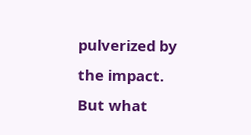pulverized by the impact. But what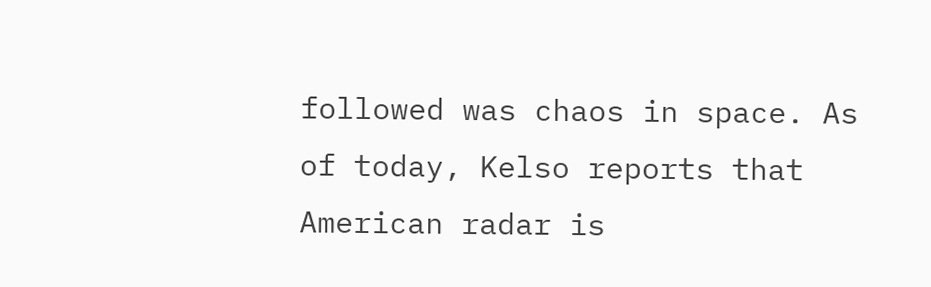followed was chaos in space. As of today, Kelso reports that American radar is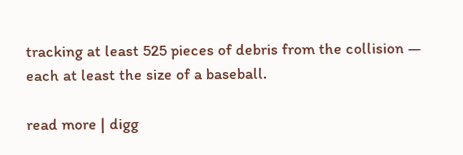tracking at least 525 pieces of debris from the collision — each at least the size of a baseball.

read more | digg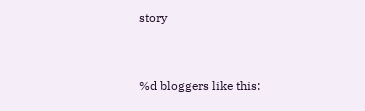story


%d bloggers like this: